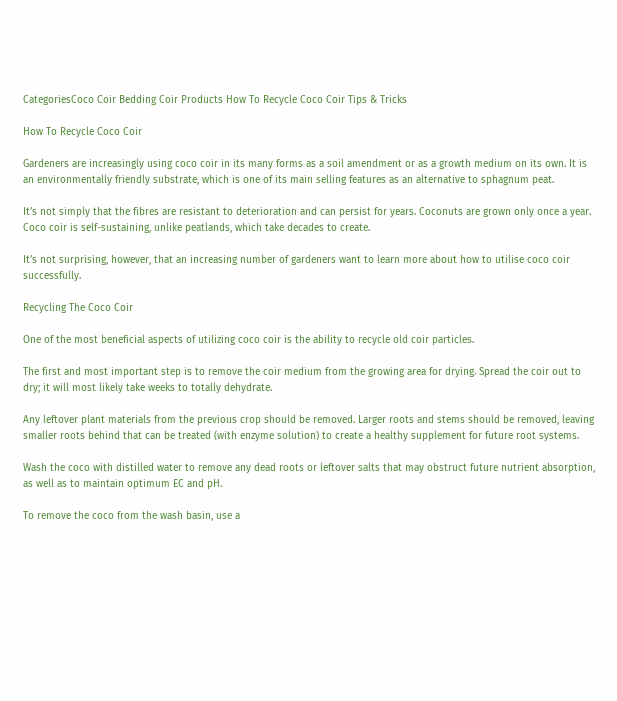CategoriesCoco Coir Bedding Coir Products How To Recycle Coco Coir Tips & Tricks

How To Recycle Coco Coir

Gardeners are increasingly using coco coir in its many forms as a soil amendment or as a growth medium on its own. It is an environmentally friendly substrate, which is one of its main selling features as an alternative to sphagnum peat.

It’s not simply that the fibres are resistant to deterioration and can persist for years. Coconuts are grown only once a year. Coco coir is self-sustaining, unlike peatlands, which take decades to create.

It’s not surprising, however, that an increasing number of gardeners want to learn more about how to utilise coco coir successfully.

Recycling The Coco Coir

One of the most beneficial aspects of utilizing coco coir is the ability to recycle old coir particles.

The first and most important step is to remove the coir medium from the growing area for drying. Spread the coir out to dry; it will most likely take weeks to totally dehydrate.

Any leftover plant materials from the previous crop should be removed. Larger roots and stems should be removed, leaving smaller roots behind that can be treated (with enzyme solution) to create a healthy supplement for future root systems.

Wash the coco with distilled water to remove any dead roots or leftover salts that may obstruct future nutrient absorption, as well as to maintain optimum EC and pH.

To remove the coco from the wash basin, use a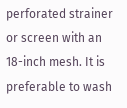perforated strainer or screen with an 18-inch mesh. It is preferable to wash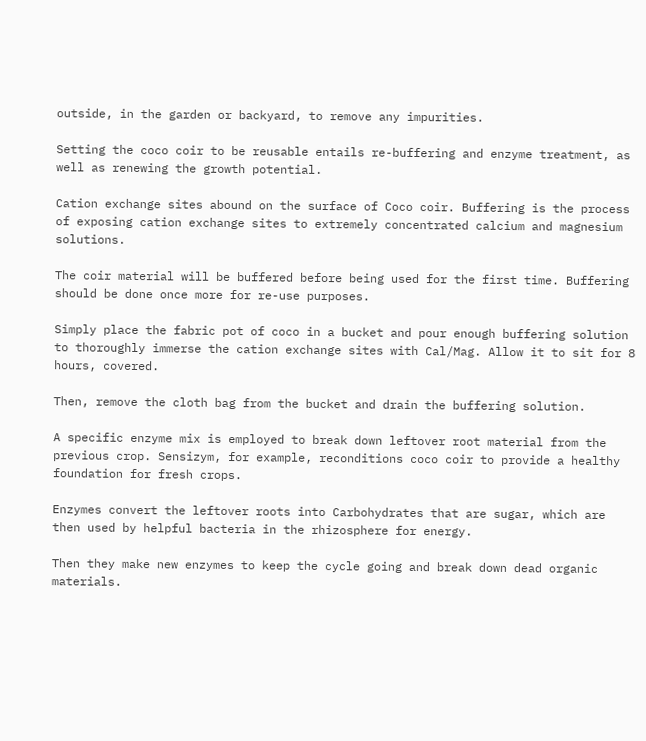outside, in the garden or backyard, to remove any impurities.

Setting the coco coir to be reusable entails re-buffering and enzyme treatment, as well as renewing the growth potential.

Cation exchange sites abound on the surface of Coco coir. Buffering is the process of exposing cation exchange sites to extremely concentrated calcium and magnesium solutions.

The coir material will be buffered before being used for the first time. Buffering should be done once more for re-use purposes.

Simply place the fabric pot of coco in a bucket and pour enough buffering solution to thoroughly immerse the cation exchange sites with Cal/Mag. Allow it to sit for 8 hours, covered.

Then, remove the cloth bag from the bucket and drain the buffering solution.

A specific enzyme mix is employed to break down leftover root material from the previous crop. Sensizym, for example, reconditions coco coir to provide a healthy foundation for fresh crops.

Enzymes convert the leftover roots into Carbohydrates that are sugar, which are then used by helpful bacteria in the rhizosphere for energy.

Then they make new enzymes to keep the cycle going and break down dead organic materials.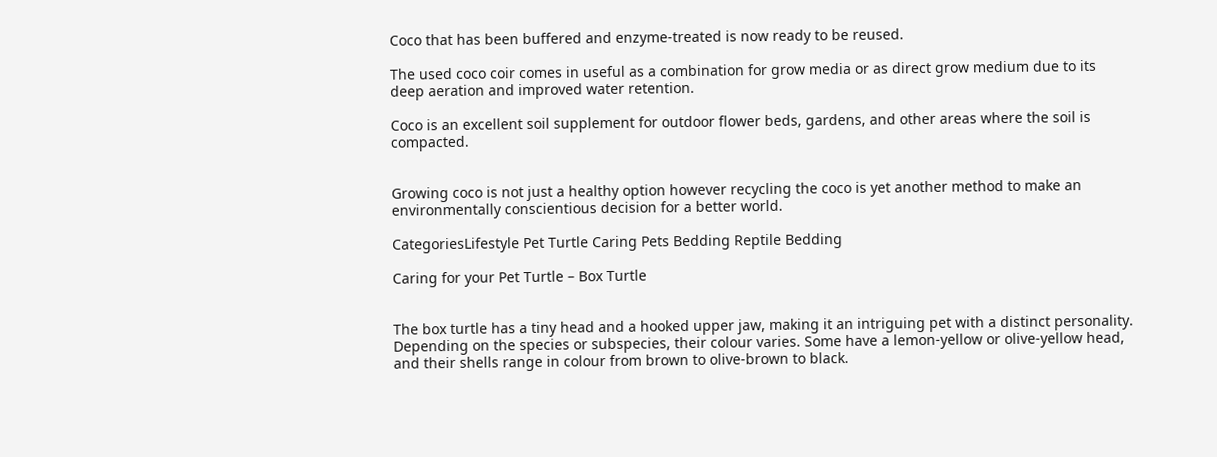Coco that has been buffered and enzyme-treated is now ready to be reused.

The used coco coir comes in useful as a combination for grow media or as direct grow medium due to its deep aeration and improved water retention.

Coco is an excellent soil supplement for outdoor flower beds, gardens, and other areas where the soil is compacted.


Growing coco is not just a healthy option however recycling the coco is yet another method to make an environmentally conscientious decision for a better world.

CategoriesLifestyle Pet Turtle Caring Pets Bedding Reptile Bedding

Caring for your Pet Turtle – Box Turtle


The box turtle has a tiny head and a hooked upper jaw, making it an intriguing pet with a distinct personality. Depending on the species or subspecies, their colour varies. Some have a lemon-yellow or olive-yellow head, and their shells range in colour from brown to olive-brown to black.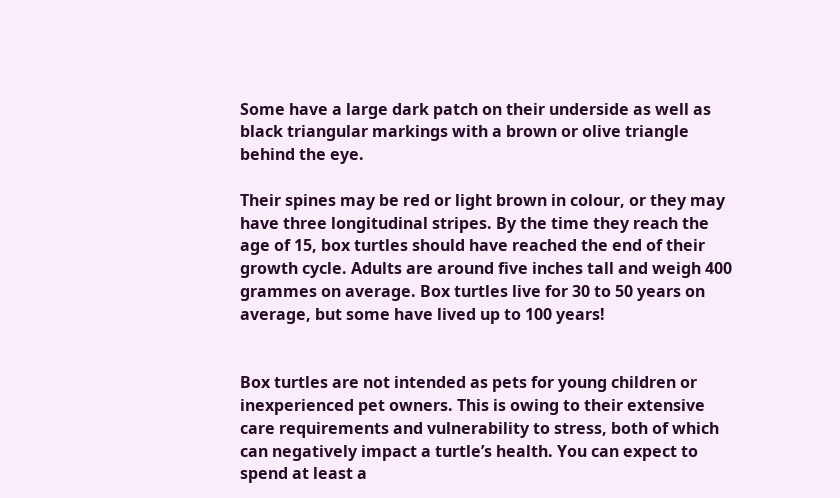Some have a large dark patch on their underside as well as black triangular markings with a brown or olive triangle behind the eye.

Their spines may be red or light brown in colour, or they may have three longitudinal stripes. By the time they reach the age of 15, box turtles should have reached the end of their growth cycle. Adults are around five inches tall and weigh 400 grammes on average. Box turtles live for 30 to 50 years on average, but some have lived up to 100 years!


Box turtles are not intended as pets for young children or inexperienced pet owners. This is owing to their extensive care requirements and vulnerability to stress, both of which can negatively impact a turtle’s health. You can expect to spend at least a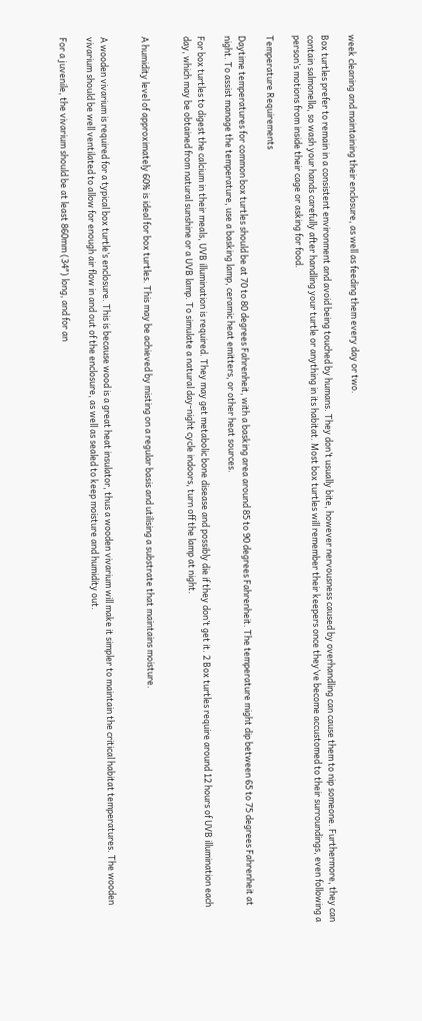week cleaning and maintaining their enclosure, as well as feeding them every day or two.

Box turtles prefer to remain in a consistent environment and avoid being touched by humans. They don’t usually bite, however nervousness caused by overhandling can cause them to nip someone. Furthermore, they can contain salmonella, so wash your hands carefully after handling your turtle or anything in its habitat. Most box turtles will remember their keepers once they’ve become accustomed to their surroundings, even following a person’s motions from inside their cage or asking for food.

Temperature Requirements

Daytime temperatures for common box turtles should be at 70 to 80 degrees Fahrenheit, with a basking area around 85 to 90 degrees Fahrenheit. The temperature might dip between 65 to 75 degrees Fahrenheit at night. To assist manage the temperature, use a basking lamp, ceramic heat emitters, or other heat sources.

For box turtles to digest the calcium in their meals, UVB illumination is required. They may get metabolic bone disease and possibly die if they don’t get it. 2 Box turtles require around 12 hours of UVB illumination each day, which may be obtained from natural sunshine or a UVB lamp. To simulate a natural day-night cycle indoors, turn off the lamp at night.


A humidity level of approximately 60% is ideal for box turtles. This may be achieved by misting on a regular basis and utilising a substrate that maintains moisture.


A wooden vivarium is required for a typical box turtle’s enclosure. This is because wood is a great heat insulator, thus a wooden vivarium will make it simpler to maintain the critical habitat temperatures. The wooden vivarium should be well ventilated to allow for enough air flow in and out of the enclosure, as well as sealed to keep moisture and humidity out.

For a juvenile, the vivarium should be at least 860mm (34″) long, and for an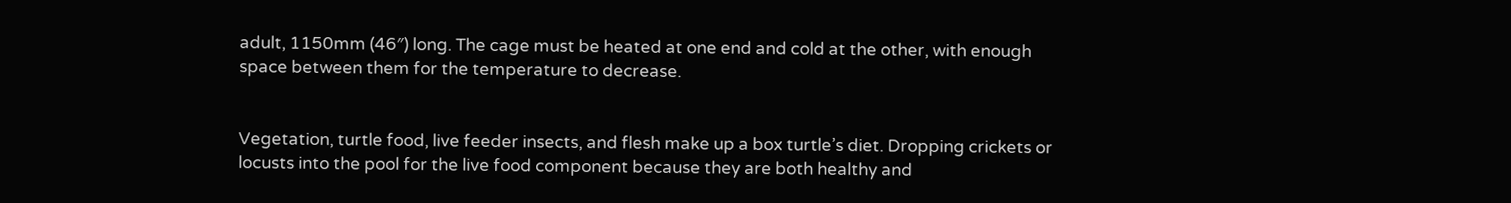adult, 1150mm (46″) long. The cage must be heated at one end and cold at the other, with enough space between them for the temperature to decrease.


Vegetation, turtle food, live feeder insects, and flesh make up a box turtle’s diet. Dropping crickets or locusts into the pool for the live food component because they are both healthy and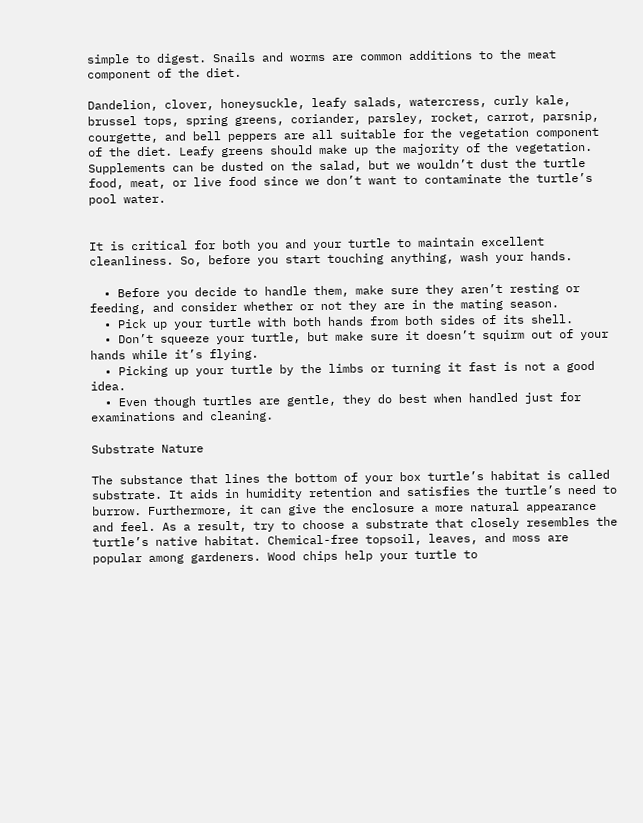simple to digest. Snails and worms are common additions to the meat component of the diet.

Dandelion, clover, honeysuckle, leafy salads, watercress, curly kale, brussel tops, spring greens, coriander, parsley, rocket, carrot, parsnip, courgette, and bell peppers are all suitable for the vegetation component of the diet. Leafy greens should make up the majority of the vegetation. Supplements can be dusted on the salad, but we wouldn’t dust the turtle food, meat, or live food since we don’t want to contaminate the turtle’s pool water.


It is critical for both you and your turtle to maintain excellent cleanliness. So, before you start touching anything, wash your hands.

  • Before you decide to handle them, make sure they aren’t resting or feeding, and consider whether or not they are in the mating season.
  • Pick up your turtle with both hands from both sides of its shell.
  • Don’t squeeze your turtle, but make sure it doesn’t squirm out of your hands while it’s flying.
  • Picking up your turtle by the limbs or turning it fast is not a good idea.
  • Even though turtles are gentle, they do best when handled just for examinations and cleaning.

Substrate Nature

The substance that lines the bottom of your box turtle’s habitat is called substrate. It aids in humidity retention and satisfies the turtle’s need to burrow. Furthermore, it can give the enclosure a more natural appearance and feel. As a result, try to choose a substrate that closely resembles the turtle’s native habitat. Chemical-free topsoil, leaves, and moss are popular among gardeners. Wood chips help your turtle to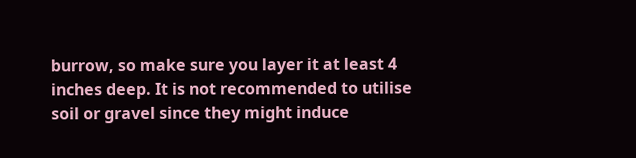burrow, so make sure you layer it at least 4 inches deep. It is not recommended to utilise soil or gravel since they might induce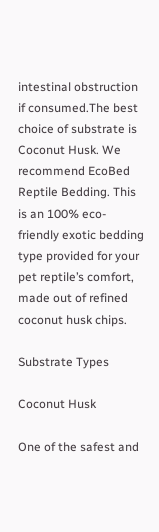intestinal obstruction if consumed.The best choice of substrate is Coconut Husk. We recommend EcoBed Reptile Bedding. This is an 100% eco-friendly exotic bedding type provided for your pet reptile’s comfort, made out of refined coconut husk chips.

Substrate Types

Coconut Husk

One of the safest and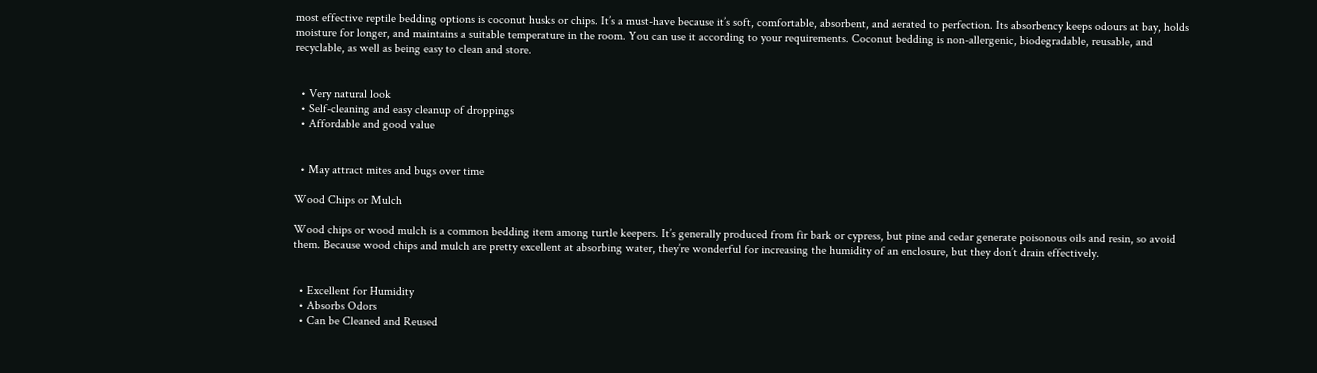most effective reptile bedding options is coconut husks or chips. It’s a must-have because it’s soft, comfortable, absorbent, and aerated to perfection. Its absorbency keeps odours at bay, holds moisture for longer, and maintains a suitable temperature in the room. You can use it according to your requirements. Coconut bedding is non-allergenic, biodegradable, reusable, and recyclable, as well as being easy to clean and store.


  • Very natural look
  • Self-cleaning and easy cleanup of droppings
  • Affordable and good value


  • May attract mites and bugs over time

Wood Chips or Mulch

Wood chips or wood mulch is a common bedding item among turtle keepers. It’s generally produced from fir bark or cypress, but pine and cedar generate poisonous oils and resin, so avoid them. Because wood chips and mulch are pretty excellent at absorbing water, they’re wonderful for increasing the humidity of an enclosure, but they don’t drain effectively.


  • Excellent for Humidity
  • Absorbs Odors
  • Can be Cleaned and Reused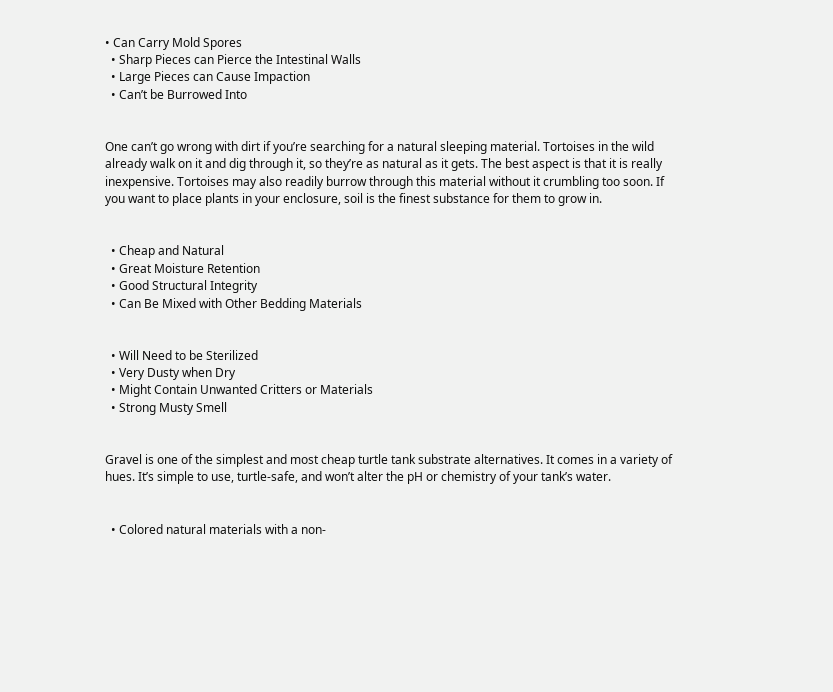• Can Carry Mold Spores
  • Sharp Pieces can Pierce the Intestinal Walls
  • Large Pieces can Cause Impaction
  • Can’t be Burrowed Into


One can’t go wrong with dirt if you’re searching for a natural sleeping material. Tortoises in the wild already walk on it and dig through it, so they’re as natural as it gets. The best aspect is that it is really inexpensive. Tortoises may also readily burrow through this material without it crumbling too soon. If you want to place plants in your enclosure, soil is the finest substance for them to grow in.


  • Cheap and Natural
  • Great Moisture Retention
  • Good Structural Integrity
  • Can Be Mixed with Other Bedding Materials


  • Will Need to be Sterilized
  • Very Dusty when Dry
  • Might Contain Unwanted Critters or Materials
  • Strong Musty Smell


Gravel is one of the simplest and most cheap turtle tank substrate alternatives. It comes in a variety of hues. It’s simple to use, turtle-safe, and won’t alter the pH or chemistry of your tank’s water.


  • Colored natural materials with a non-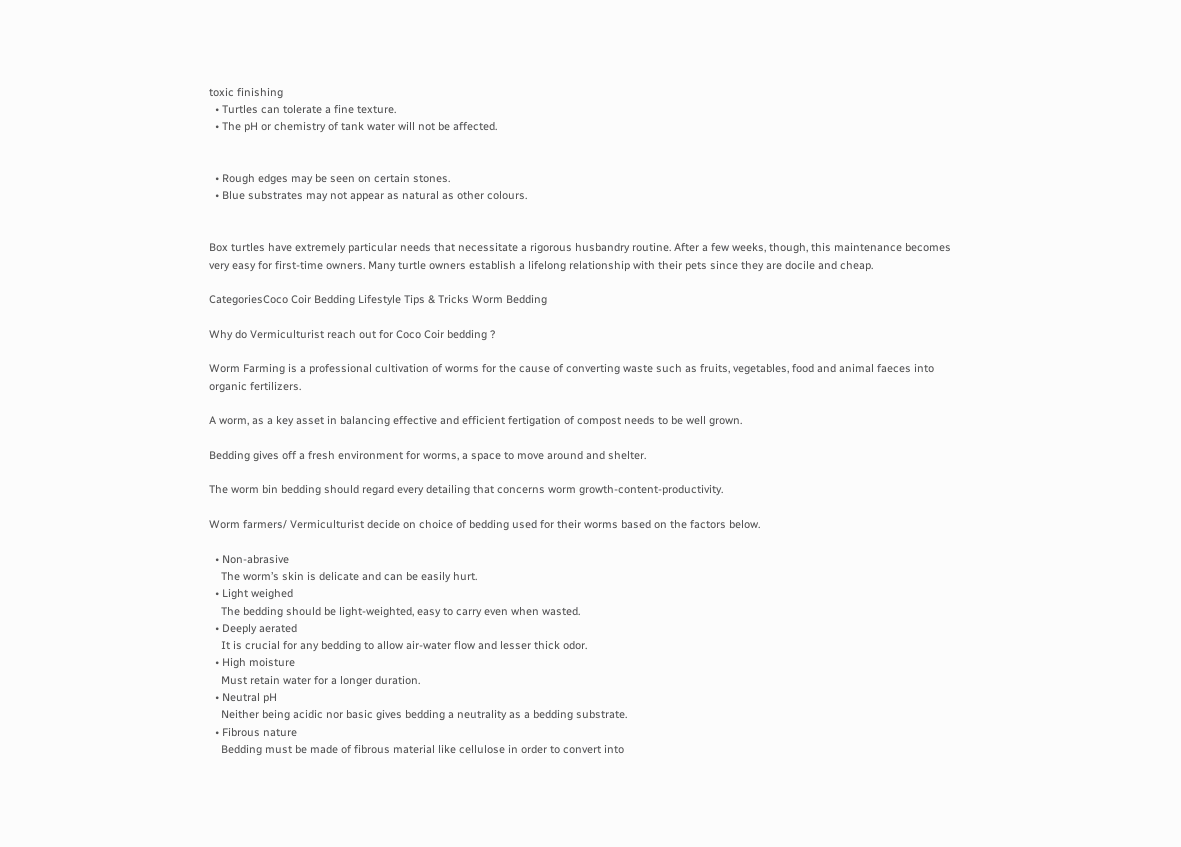toxic finishing
  • Turtles can tolerate a fine texture.
  • The pH or chemistry of tank water will not be affected.


  • Rough edges may be seen on certain stones.
  • Blue substrates may not appear as natural as other colours.


Box turtles have extremely particular needs that necessitate a rigorous husbandry routine. After a few weeks, though, this maintenance becomes very easy for first-time owners. Many turtle owners establish a lifelong relationship with their pets since they are docile and cheap.

CategoriesCoco Coir Bedding Lifestyle Tips & Tricks Worm Bedding

Why do Vermiculturist reach out for Coco Coir bedding ?

Worm Farming is a professional cultivation of worms for the cause of converting waste such as fruits, vegetables, food and animal faeces into organic fertilizers.

A worm, as a key asset in balancing effective and efficient fertigation of compost needs to be well grown.

Bedding gives off a fresh environment for worms, a space to move around and shelter.

The worm bin bedding should regard every detailing that concerns worm growth-content-productivity.

Worm farmers/ Vermiculturist decide on choice of bedding used for their worms based on the factors below.

  • Non-abrasive
    The worm’s skin is delicate and can be easily hurt.
  • Light weighed
    The bedding should be light-weighted, easy to carry even when wasted.
  • Deeply aerated
    It is crucial for any bedding to allow air-water flow and lesser thick odor.
  • High moisture
    Must retain water for a longer duration.
  • Neutral pH
    Neither being acidic nor basic gives bedding a neutrality as a bedding substrate.
  • Fibrous nature
    Bedding must be made of fibrous material like cellulose in order to convert into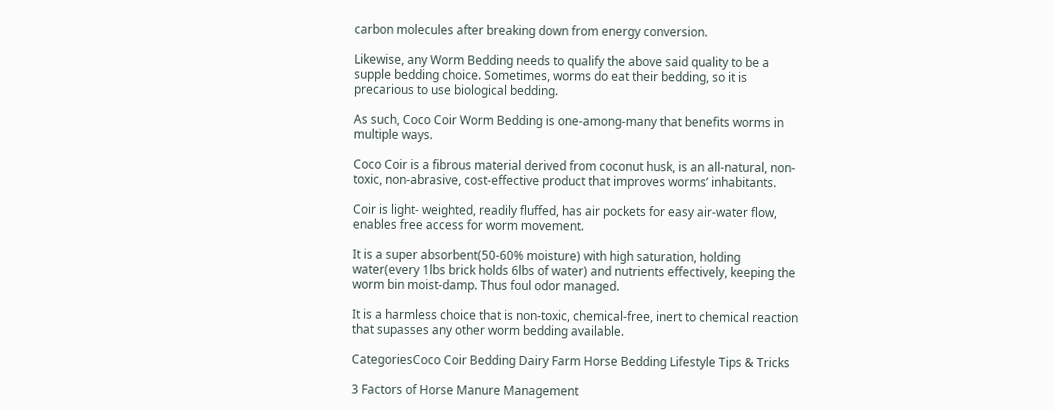carbon molecules after breaking down from energy conversion.

Likewise, any Worm Bedding needs to qualify the above said quality to be a supple bedding choice. Sometimes, worms do eat their bedding, so it is precarious to use biological bedding.

As such, Coco Coir Worm Bedding is one-among-many that benefits worms in multiple ways.

Coco Coir is a fibrous material derived from coconut husk, is an all-natural, non-toxic, non-abrasive, cost-effective product that improves worms’ inhabitants.

Coir is light- weighted, readily fluffed, has air pockets for easy air-water flow, enables free access for worm movement.

It is a super absorbent(50-60% moisture) with high saturation, holding water(every 1lbs brick holds 6lbs of water) and nutrients effectively, keeping the worm bin moist-damp. Thus foul odor managed.

It is a harmless choice that is non-toxic, chemical-free, inert to chemical reaction that supasses any other worm bedding available.

CategoriesCoco Coir Bedding Dairy Farm Horse Bedding Lifestyle Tips & Tricks

3 Factors of Horse Manure Management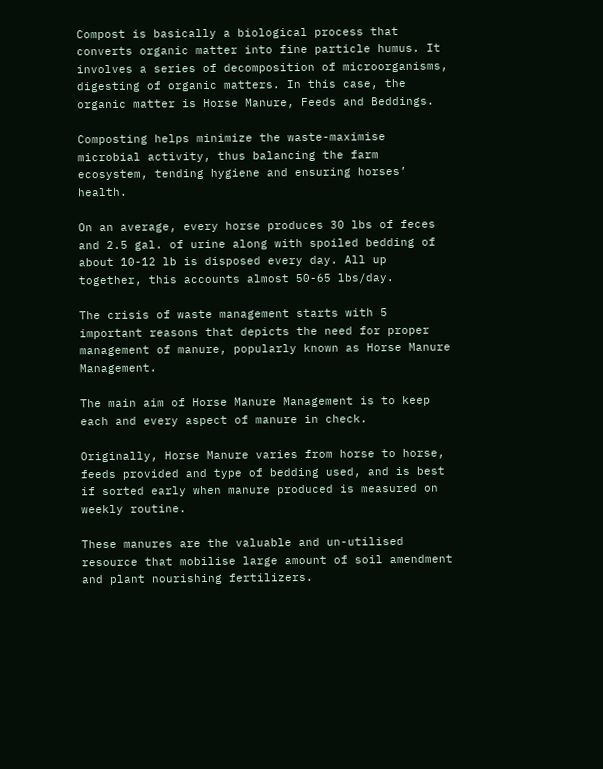Compost is basically a biological process that converts organic matter into fine particle humus. It involves a series of decomposition of microorganisms, digesting of organic matters. In this case, the organic matter is Horse Manure, Feeds and Beddings.

Composting helps minimize the waste-maximise microbial activity, thus balancing the farm ecosystem, tending hygiene and ensuring horses’ health.

On an average, every horse produces 30 lbs of feces and 2.5 gal. of urine along with spoiled bedding of about 10-12 lb is disposed every day. All up together, this accounts almost 50-65 lbs/day.

The crisis of waste management starts with 5 important reasons that depicts the need for proper management of manure, popularly known as Horse Manure Management.

The main aim of Horse Manure Management is to keep each and every aspect of manure in check.

Originally, Horse Manure varies from horse to horse, feeds provided and type of bedding used, and is best if sorted early when manure produced is measured on weekly routine.

These manures are the valuable and un-utilised resource that mobilise large amount of soil amendment and plant nourishing fertilizers.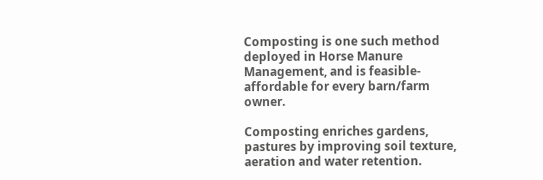Composting is one such method deployed in Horse Manure Management, and is feasible-affordable for every barn/farm owner.

Composting enriches gardens, pastures by improving soil texture, aeration and water retention.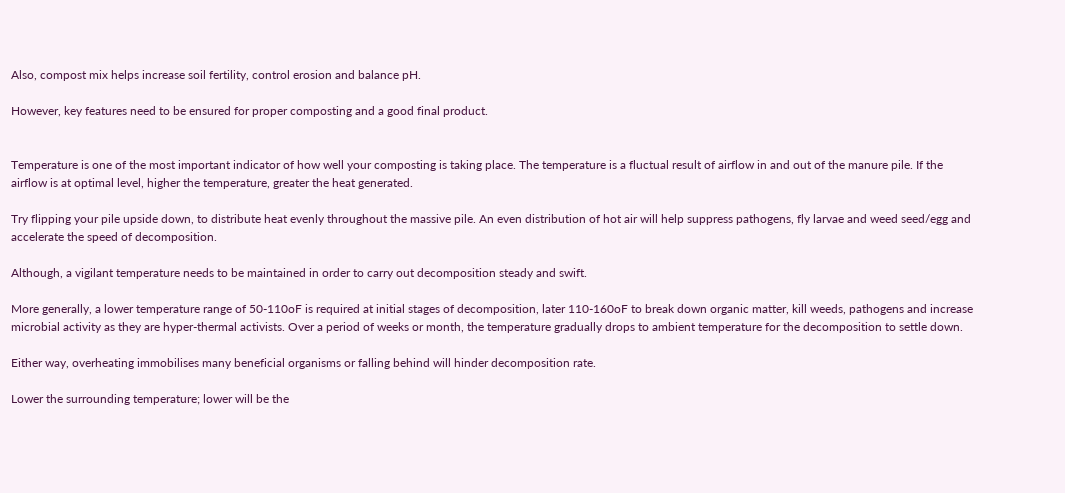Also, compost mix helps increase soil fertility, control erosion and balance pH.

However, key features need to be ensured for proper composting and a good final product.


Temperature is one of the most important indicator of how well your composting is taking place. The temperature is a fluctual result of airflow in and out of the manure pile. If the airflow is at optimal level, higher the temperature, greater the heat generated.

Try flipping your pile upside down, to distribute heat evenly throughout the massive pile. An even distribution of hot air will help suppress pathogens, fly larvae and weed seed/egg and accelerate the speed of decomposition.

Although, a vigilant temperature needs to be maintained in order to carry out decomposition steady and swift.

More generally, a lower temperature range of 50-110oF is required at initial stages of decomposition, later 110-160oF to break down organic matter, kill weeds, pathogens and increase microbial activity as they are hyper-thermal activists. Over a period of weeks or month, the temperature gradually drops to ambient temperature for the decomposition to settle down.

Either way, overheating immobilises many beneficial organisms or falling behind will hinder decomposition rate.

Lower the surrounding temperature; lower will be the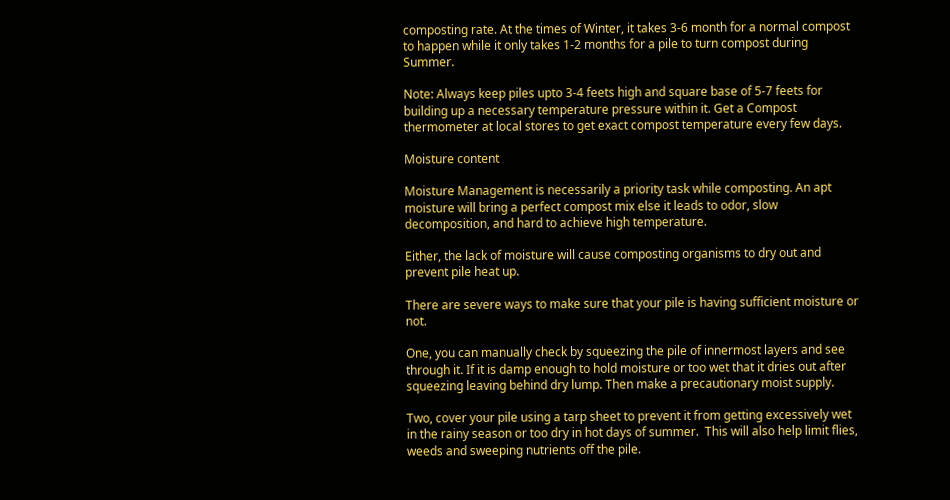composting rate. At the times of Winter, it takes 3-6 month for a normal compost to happen while it only takes 1-2 months for a pile to turn compost during Summer.

Note: Always keep piles upto 3-4 feets high and square base of 5-7 feets for building up a necessary temperature pressure within it. Get a Compost thermometer at local stores to get exact compost temperature every few days.

Moisture content

Moisture Management is necessarily a priority task while composting. An apt moisture will bring a perfect compost mix else it leads to odor, slow decomposition, and hard to achieve high temperature.

Either, the lack of moisture will cause composting organisms to dry out and prevent pile heat up.

There are severe ways to make sure that your pile is having sufficient moisture or not.

One, you can manually check by squeezing the pile of innermost layers and see through it. If it is damp enough to hold moisture or too wet that it dries out after squeezing leaving behind dry lump. Then make a precautionary moist supply.

Two, cover your pile using a tarp sheet to prevent it from getting excessively wet in the rainy season or too dry in hot days of summer.  This will also help limit flies, weeds and sweeping nutrients off the pile.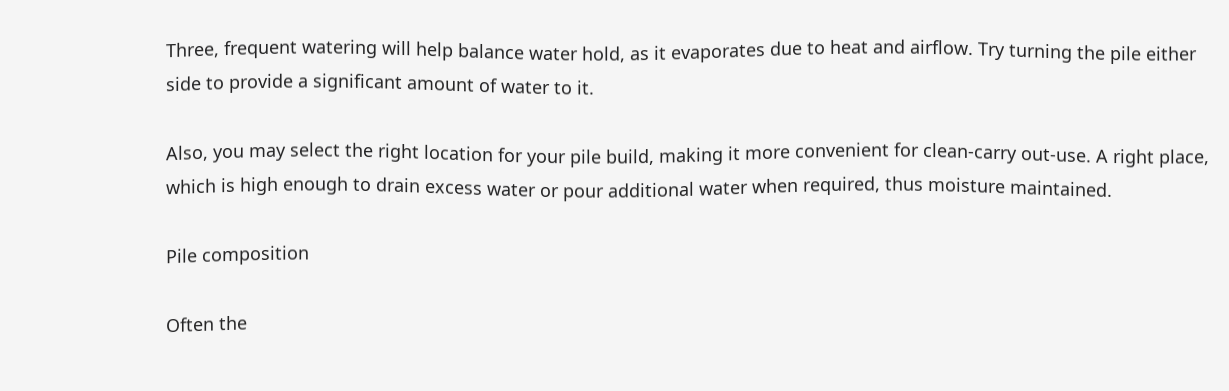Three, frequent watering will help balance water hold, as it evaporates due to heat and airflow. Try turning the pile either side to provide a significant amount of water to it.

Also, you may select the right location for your pile build, making it more convenient for clean-carry out-use. A right place, which is high enough to drain excess water or pour additional water when required, thus moisture maintained.

Pile composition

Often the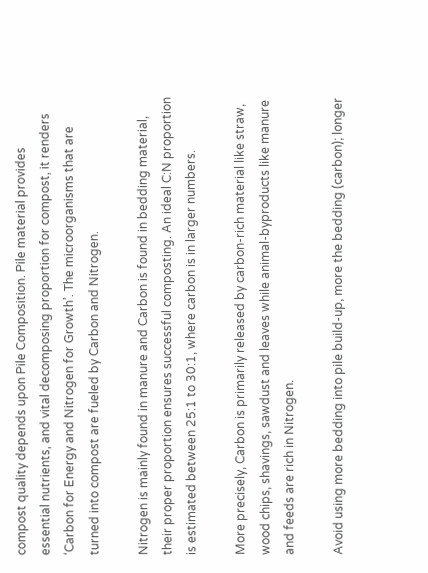compost quality depends upon Pile Composition. Pile material provides essential nutrients, and vital decomposing proportion for compost, it renders ‘Carbon for Energy and Nitrogen for Growth’. The microorganisms that are turned into compost are fueled by Carbon and Nitrogen.

Nitrogen is mainly found in manure and Carbon is found in bedding material, their proper proportion ensures successful composting. An ideal C:N proportion is estimated between 25:1 to 30:1, where carbon is in larger numbers.

More precisely, Carbon is primarily released by carbon-rich material like straw, wood chips, shavings, sawdust and leaves while animal-byproducts like manure and feeds are rich in Nitrogen.

Avoid using more bedding into pile build-up, more the bedding (carbon); longer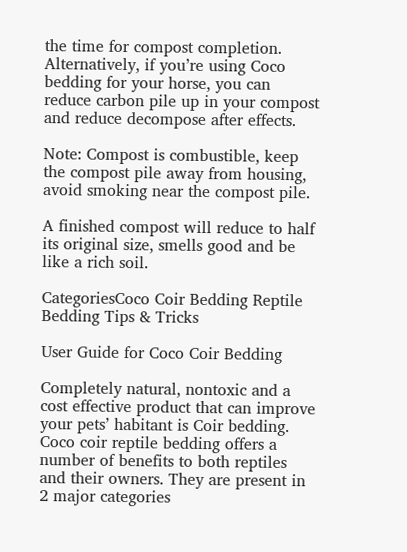the time for compost completion. Alternatively, if you’re using Coco bedding for your horse, you can reduce carbon pile up in your compost and reduce decompose after effects.

Note: Compost is combustible, keep the compost pile away from housing, avoid smoking near the compost pile.

A finished compost will reduce to half its original size, smells good and be like a rich soil.

CategoriesCoco Coir Bedding Reptile Bedding Tips & Tricks

User Guide for Coco Coir Bedding

Completely natural, nontoxic and a cost effective product that can improve your pets’ habitant is Coir bedding. Coco coir reptile bedding offers a number of benefits to both reptiles and their owners. They are present in 2 major categories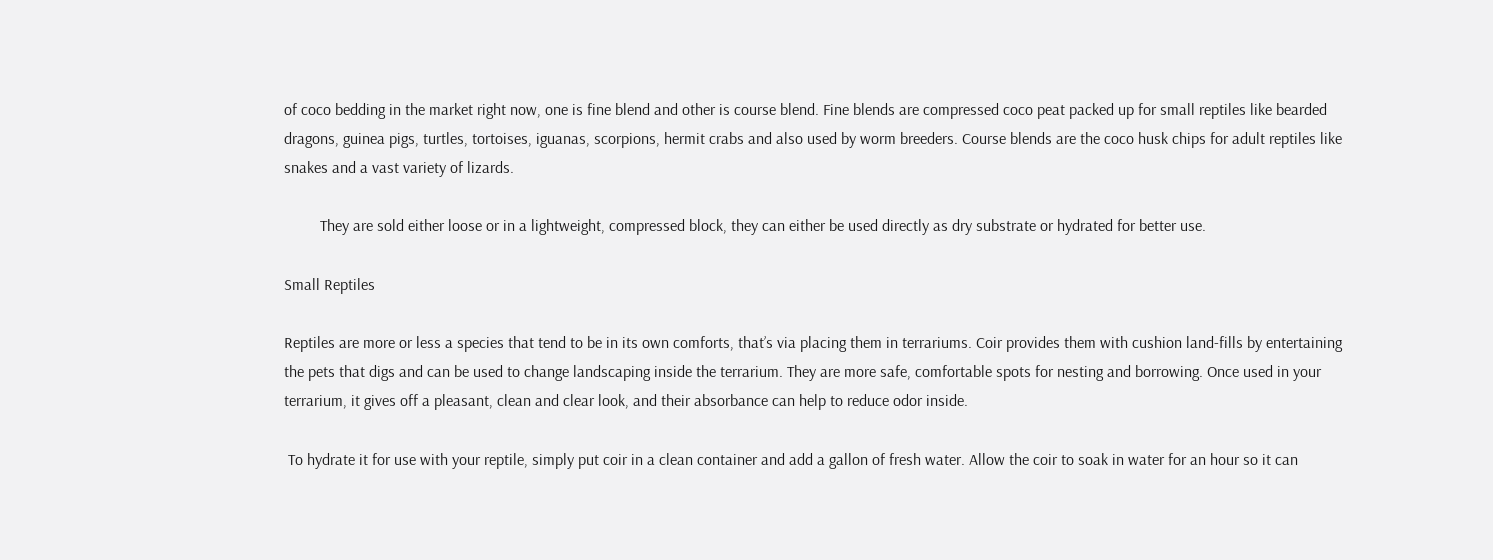of coco bedding in the market right now, one is fine blend and other is course blend. Fine blends are compressed coco peat packed up for small reptiles like bearded dragons, guinea pigs, turtles, tortoises, iguanas, scorpions, hermit crabs and also used by worm breeders. Course blends are the coco husk chips for adult reptiles like snakes and a vast variety of lizards.

         They are sold either loose or in a lightweight, compressed block, they can either be used directly as dry substrate or hydrated for better use.

Small Reptiles

Reptiles are more or less a species that tend to be in its own comforts, that’s via placing them in terrariums. Coir provides them with cushion land-fills by entertaining the pets that digs and can be used to change landscaping inside the terrarium. They are more safe, comfortable spots for nesting and borrowing. Once used in your terrarium, it gives off a pleasant, clean and clear look, and their absorbance can help to reduce odor inside.

 To hydrate it for use with your reptile, simply put coir in a clean container and add a gallon of fresh water. Allow the coir to soak in water for an hour so it can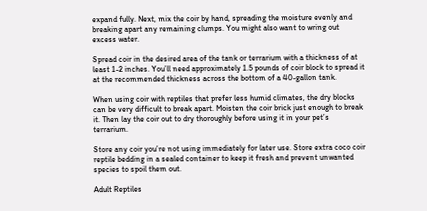expand fully. Next, mix the coir by hand, spreading the moisture evenly and breaking apart any remaining clumps. You might also want to wring out excess water.

Spread coir in the desired area of the tank or terrarium with a thickness of at least 1-2 inches. You’ll need approximately 1.5 pounds of coir block to spread it at the recommended thickness across the bottom of a 40-gallon tank.

When using coir with reptiles that prefer less humid climates, the dry blocks can be very difficult to break apart. Moisten the coir brick just enough to break it. Then lay the coir out to dry thoroughly before using it in your pet’s terrarium.

Store any coir you’re not using immediately for later use. Store extra coco coir reptile bedding in a sealed container to keep it fresh and prevent unwanted species to spoil them out.

Adult Reptiles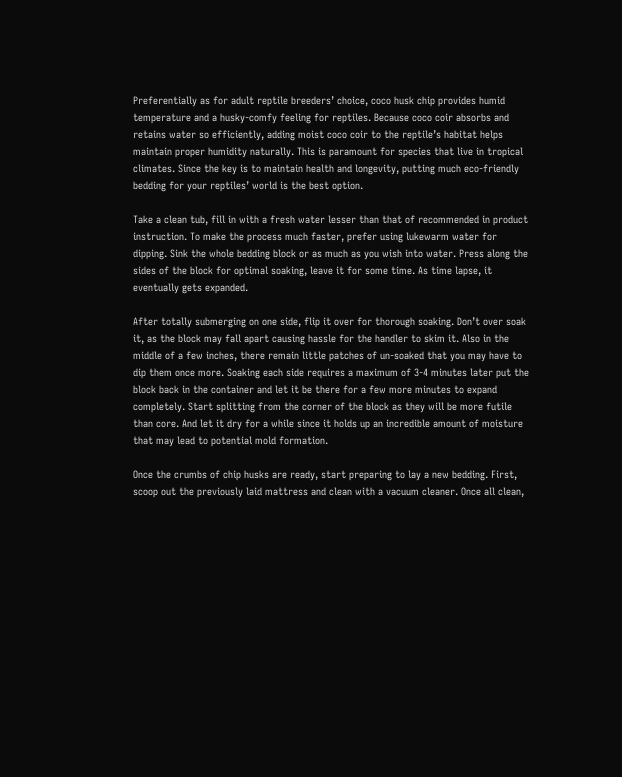Preferentially as for adult reptile breeders’ choice, coco husk chip provides humid temperature and a husky-comfy feeling for reptiles. Because coco coir absorbs and retains water so efficiently, adding moist coco coir to the reptile’s habitat helps maintain proper humidity naturally. This is paramount for species that live in tropical climates. Since the key is to maintain health and longevity, putting much eco-friendly bedding for your reptiles’ world is the best option.

Take a clean tub, fill in with a fresh water lesser than that of recommended in product instruction. To make the process much faster, prefer using lukewarm water for dipping. Sink the whole bedding block or as much as you wish into water. Press along the sides of the block for optimal soaking, leave it for some time. As time lapse, it eventually gets expanded.

After totally submerging on one side, flip it over for thorough soaking. Don’t over soak it, as the block may fall apart causing hassle for the handler to skim it. Also in the middle of a few inches, there remain little patches of un-soaked that you may have to dip them once more. Soaking each side requires a maximum of 3-4 minutes later put the block back in the container and let it be there for a few more minutes to expand completely. Start splitting from the corner of the block as they will be more futile than core. And let it dry for a while since it holds up an incredible amount of moisture that may lead to potential mold formation.

Once the crumbs of chip husks are ready, start preparing to lay a new bedding. First, scoop out the previously laid mattress and clean with a vacuum cleaner. Once all clean,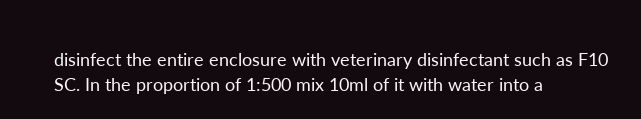disinfect the entire enclosure with veterinary disinfectant such as F10 SC. In the proportion of 1:500 mix 10ml of it with water into a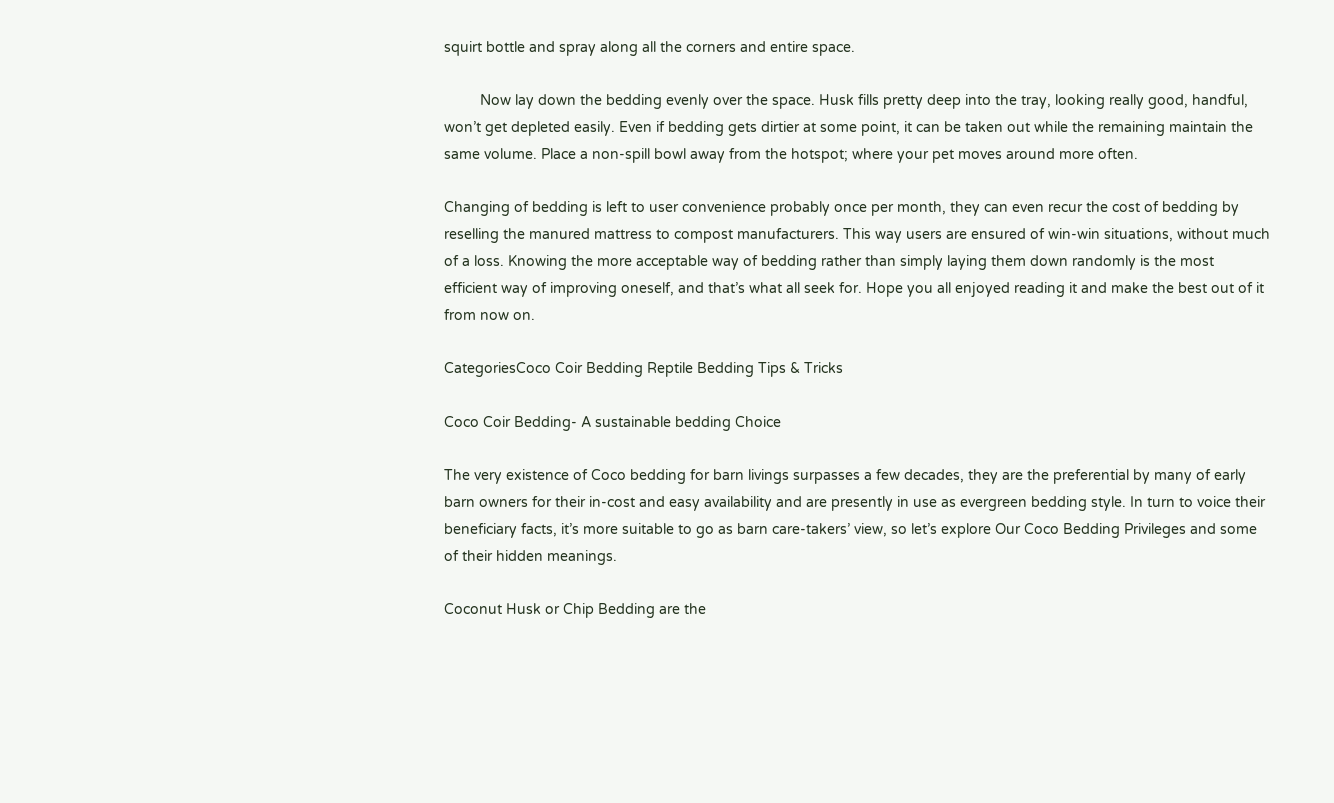squirt bottle and spray along all the corners and entire space.

         Now lay down the bedding evenly over the space. Husk fills pretty deep into the tray, looking really good, handful, won’t get depleted easily. Even if bedding gets dirtier at some point, it can be taken out while the remaining maintain the same volume. Place a non-spill bowl away from the hotspot; where your pet moves around more often.

Changing of bedding is left to user convenience probably once per month, they can even recur the cost of bedding by reselling the manured mattress to compost manufacturers. This way users are ensured of win-win situations, without much of a loss. Knowing the more acceptable way of bedding rather than simply laying them down randomly is the most efficient way of improving oneself, and that’s what all seek for. Hope you all enjoyed reading it and make the best out of it from now on.

CategoriesCoco Coir Bedding Reptile Bedding Tips & Tricks

Coco Coir Bedding- A sustainable bedding Choice

The very existence of Coco bedding for barn livings surpasses a few decades, they are the preferential by many of early barn owners for their in-cost and easy availability and are presently in use as evergreen bedding style. In turn to voice their beneficiary facts, it’s more suitable to go as barn care-takers’ view, so let’s explore Our Coco Bedding Privileges and some of their hidden meanings.

Coconut Husk or Chip Bedding are the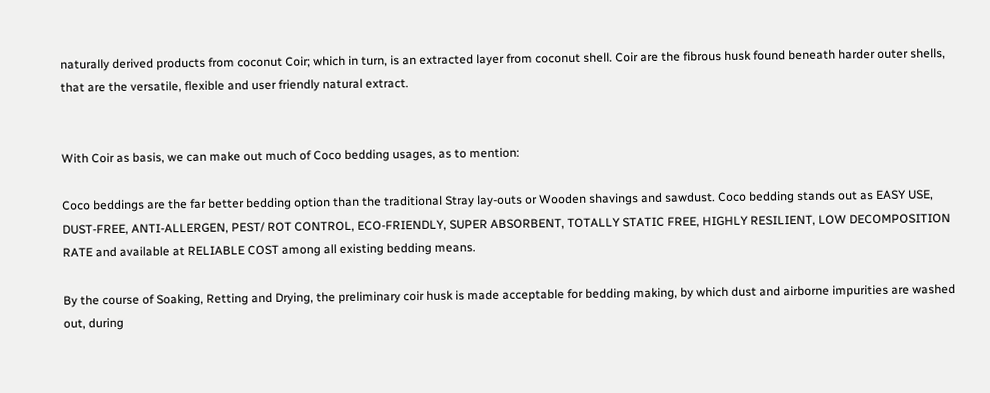naturally derived products from coconut Coir; which in turn, is an extracted layer from coconut shell. Coir are the fibrous husk found beneath harder outer shells, that are the versatile, flexible and user friendly natural extract.


With Coir as basis, we can make out much of Coco bedding usages, as to mention:

Coco beddings are the far better bedding option than the traditional Stray lay-outs or Wooden shavings and sawdust. Coco bedding stands out as EASY USE, DUST-FREE, ANTI-ALLERGEN, PEST/ ROT CONTROL, ECO-FRIENDLY, SUPER ABSORBENT, TOTALLY STATIC FREE, HIGHLY RESILIENT, LOW DECOMPOSITION RATE and available at RELIABLE COST among all existing bedding means.

By the course of Soaking, Retting and Drying, the preliminary coir husk is made acceptable for bedding making, by which dust and airborne impurities are washed out, during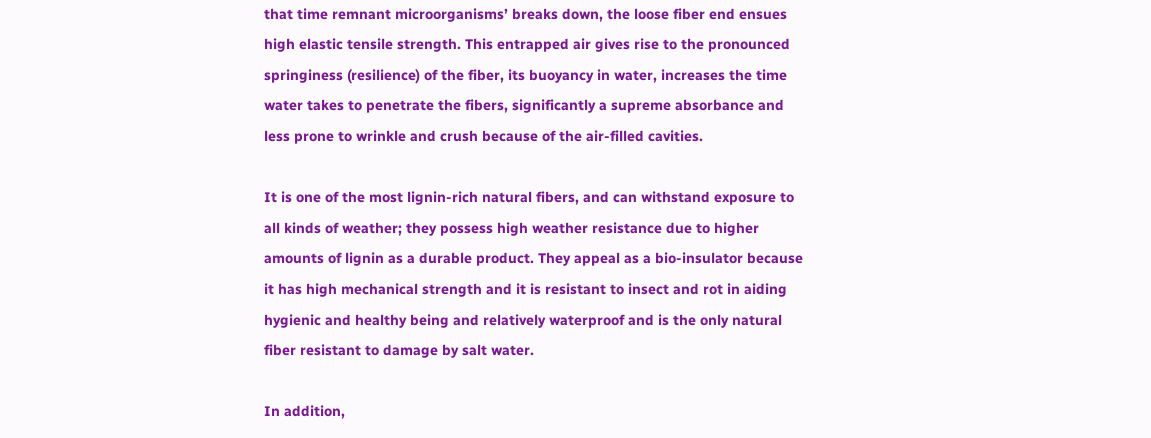that time remnant microorganisms’ breaks down, the loose fiber end ensues high elastic tensile strength. This entrapped air gives rise to the pronounced springiness (resilience) of the fiber, its buoyancy in water, increases the time water takes to penetrate the fibers, significantly a supreme absorbance and less prone to wrinkle and crush because of the air-filled cavities.

It is one of the most lignin-rich natural fibers, and can withstand exposure to all kinds of weather; they possess high weather resistance due to higher amounts of lignin as a durable product. They appeal as a bio-insulator because it has high mechanical strength and it is resistant to insect and rot in aiding hygienic and healthy being and relatively waterproof and is the only natural fiber resistant to damage by salt water.

In addition,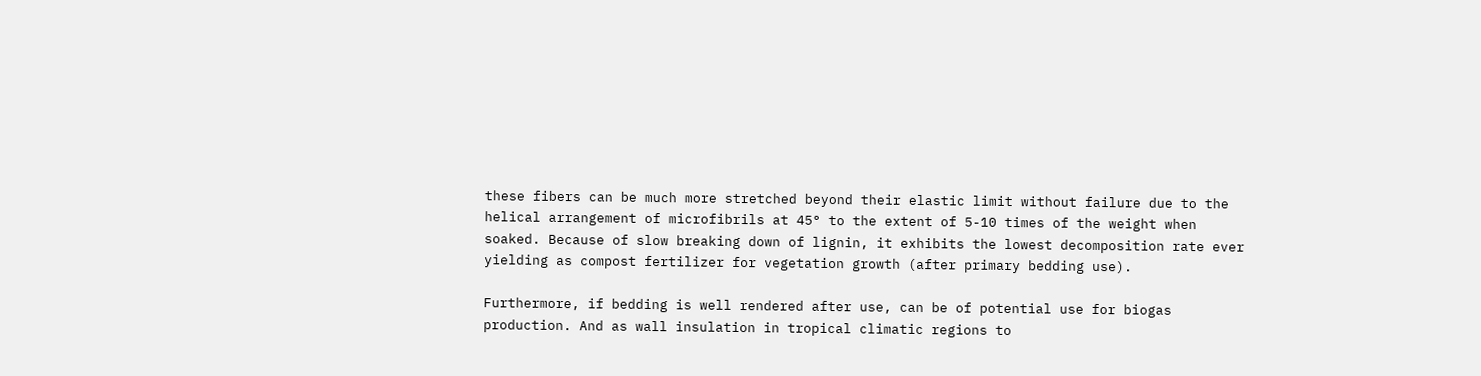these fibers can be much more stretched beyond their elastic limit without failure due to the helical arrangement of microfibrils at 45° to the extent of 5-10 times of the weight when soaked. Because of slow breaking down of lignin, it exhibits the lowest decomposition rate ever yielding as compost fertilizer for vegetation growth (after primary bedding use).

Furthermore, if bedding is well rendered after use, can be of potential use for biogas production. And as wall insulation in tropical climatic regions to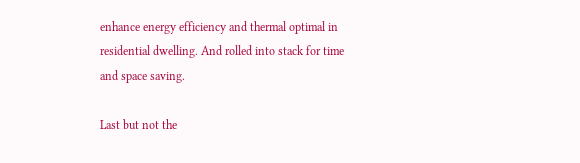enhance energy efficiency and thermal optimal in residential dwelling. And rolled into stack for time and space saving.

Last but not the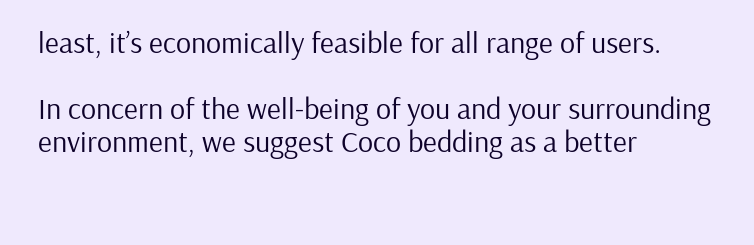least, it’s economically feasible for all range of users.

In concern of the well-being of you and your surrounding environment, we suggest Coco bedding as a better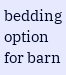bedding option for barn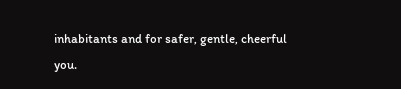inhabitants and for safer, gentle, cheerful you.